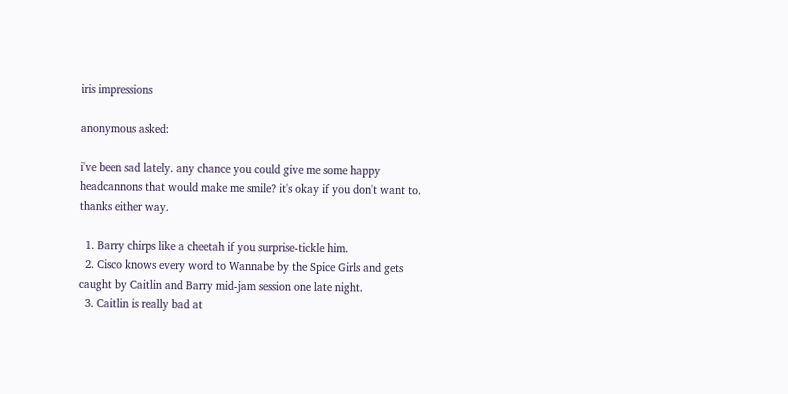iris impressions

anonymous asked:

i've been sad lately. any chance you could give me some happy headcannons that would make me smile? it's okay if you don't want to. thanks either way.

  1. Barry chirps like a cheetah if you surprise-tickle him.
  2. Cisco knows every word to Wannabe by the Spice Girls and gets caught by Caitlin and Barry mid-jam session one late night.
  3. Caitlin is really bad at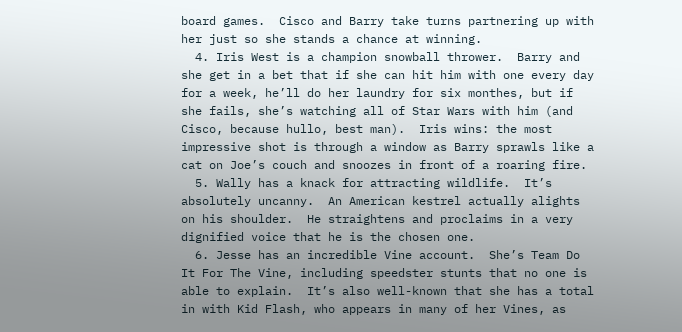board games.  Cisco and Barry take turns partnering up with her just so she stands a chance at winning.
  4. Iris West is a champion snowball thrower.  Barry and she get in a bet that if she can hit him with one every day for a week, he’ll do her laundry for six monthes, but if she fails, she’s watching all of Star Wars with him (and Cisco, because hullo, best man).  Iris wins: the most impressive shot is through a window as Barry sprawls like a cat on Joe’s couch and snoozes in front of a roaring fire.
  5. Wally has a knack for attracting wildlife.  It’s absolutely uncanny.  An American kestrel actually alights on his shoulder.  He straightens and proclaims in a very dignified voice that he is the chosen one.
  6. Jesse has an incredible Vine account.  She’s Team Do It For The Vine, including speedster stunts that no one is able to explain.  It’s also well-known that she has a total in with Kid Flash, who appears in many of her Vines, as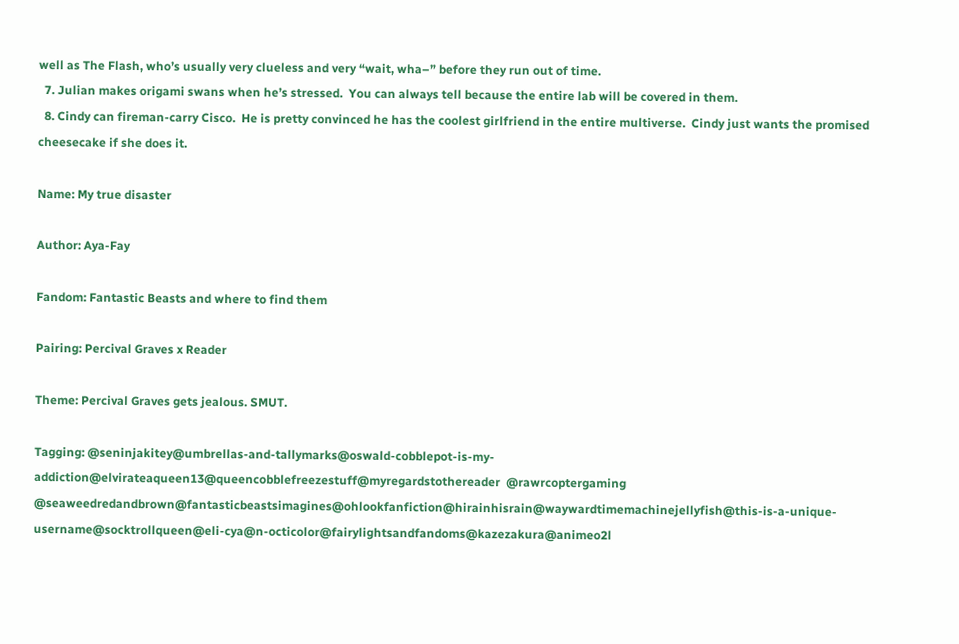well as The Flash, who’s usually very clueless and very “wait, wha–” before they run out of time.
  7. Julian makes origami swans when he’s stressed.  You can always tell because the entire lab will be covered in them.
  8. Cindy can fireman-carry Cisco.  He is pretty convinced he has the coolest girlfriend in the entire multiverse.  Cindy just wants the promised cheesecake if she does it.

Name: My true disaster

Author: Aya-Fay

Fandom: Fantastic Beasts and where to find them

Pairing: Percival Graves x Reader

Theme: Percival Graves gets jealous. SMUT.

Tagging: @seninjakitey@umbrellas-and-tallymarks@oswald-cobblepot-is-my-addiction@elvirateaqueen13@queencobblefreezestuff@myregardstothereader  @rawrcoptergaming  @seaweedredandbrown@fantasticbeastsimagines@ohlookfanfiction@hirainhisrain@waywardtimemachinejellyfish@this-is-a-unique-username@socktrollqueen@eli-cya@n-octicolor@fairylightsandfandoms@kazezakura@animeo2l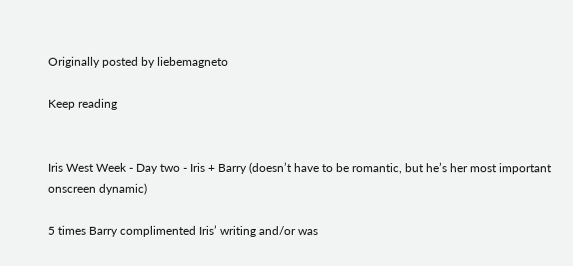Originally posted by liebemagneto

Keep reading


Iris West Week - Day two - Iris + Barry (doesn’t have to be romantic, but he’s her most important onscreen dynamic)

5 times Barry complimented Iris’ writing and/or was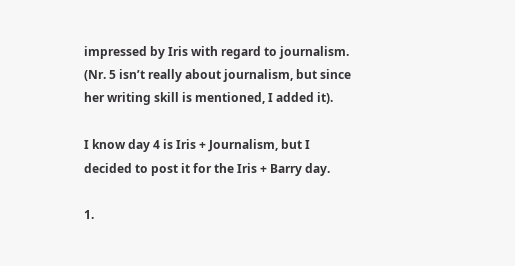impressed by Iris with regard to journalism. (Nr. 5 isn’t really about journalism, but since her writing skill is mentioned, I added it).

I know day 4 is Iris + Journalism, but I decided to post it for the Iris + Barry day.

1.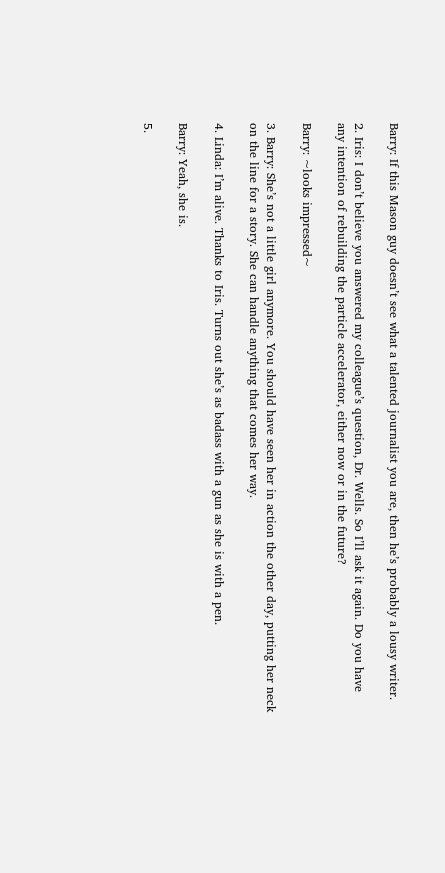Barry: If this Mason guy doesn’t see what a talented journalist you are, then he’s probably a lousy writer.

2. Iris: I don’t believe you answered my colleague’s question, Dr. Wells. So I’ll ask it again. Do you have any intention of rebuilding the particle accelerator, either now or in the future?

Barry: ~looks impressed~

3. Barry: She’s not a little girl anymore. You should have seen her in action the other day, putting her neck on the line for a story. She can handle anything that comes her way.

4. Linda: I’m alive. Thanks to Iris. Turns out she’s as badass with a gun as she is with a pen.

Barry: Yeah, she is.

5.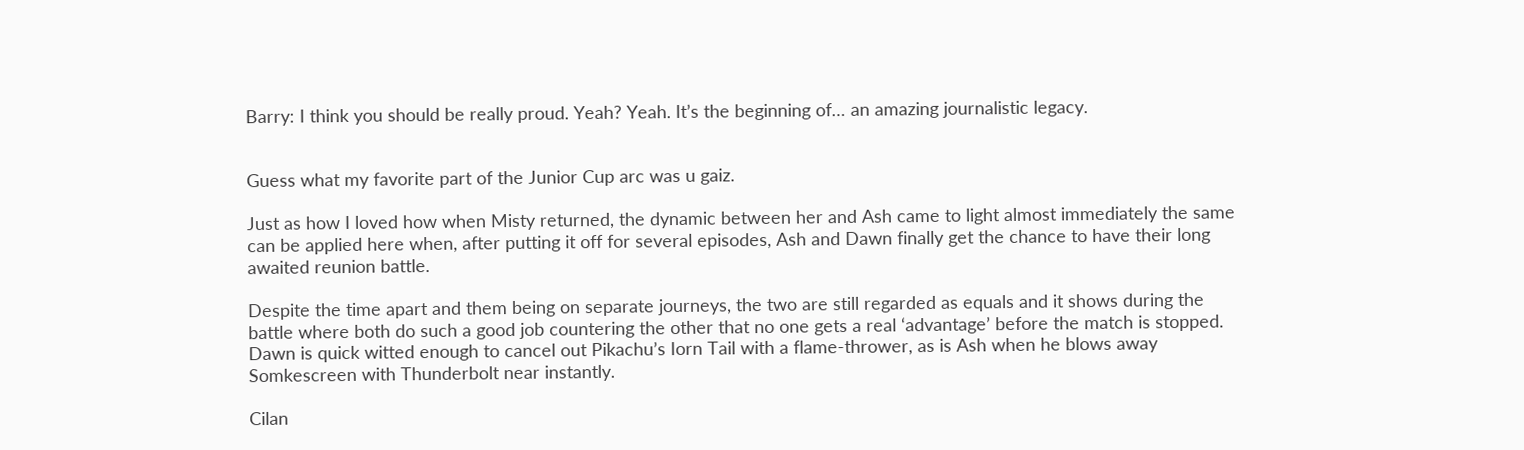Barry: I think you should be really proud. Yeah? Yeah. It’s the beginning of… an amazing journalistic legacy.


Guess what my favorite part of the Junior Cup arc was u gaiz.

Just as how I loved how when Misty returned, the dynamic between her and Ash came to light almost immediately the same can be applied here when, after putting it off for several episodes, Ash and Dawn finally get the chance to have their long awaited reunion battle.

Despite the time apart and them being on separate journeys, the two are still regarded as equals and it shows during the battle where both do such a good job countering the other that no one gets a real ‘advantage’ before the match is stopped. Dawn is quick witted enough to cancel out Pikachu’s Iorn Tail with a flame-thrower, as is Ash when he blows away Somkescreen with Thunderbolt near instantly.

Cilan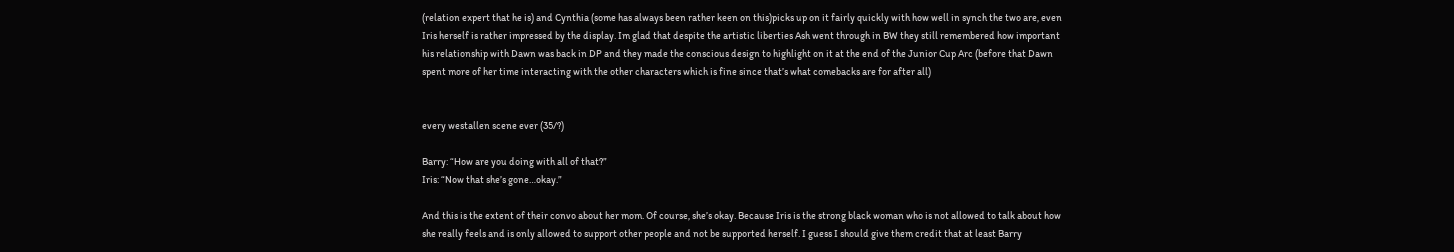(relation expert that he is) and Cynthia (some has always been rather keen on this)picks up on it fairly quickly with how well in synch the two are, even Iris herself is rather impressed by the display. Im glad that despite the artistic liberties Ash went through in BW they still remembered how important his relationship with Dawn was back in DP and they made the conscious design to highlight on it at the end of the Junior Cup Arc (before that Dawn spent more of her time interacting with the other characters which is fine since that’s what comebacks are for after all)


every westallen scene ever (35/?)

Barry: “How are you doing with all of that?”
Iris: “Now that she’s gone…okay.”

And this is the extent of their convo about her mom. Of course, she’s okay. Because Iris is the strong black woman who is not allowed to talk about how she really feels and is only allowed to support other people and not be supported herself. I guess I should give them credit that at least Barry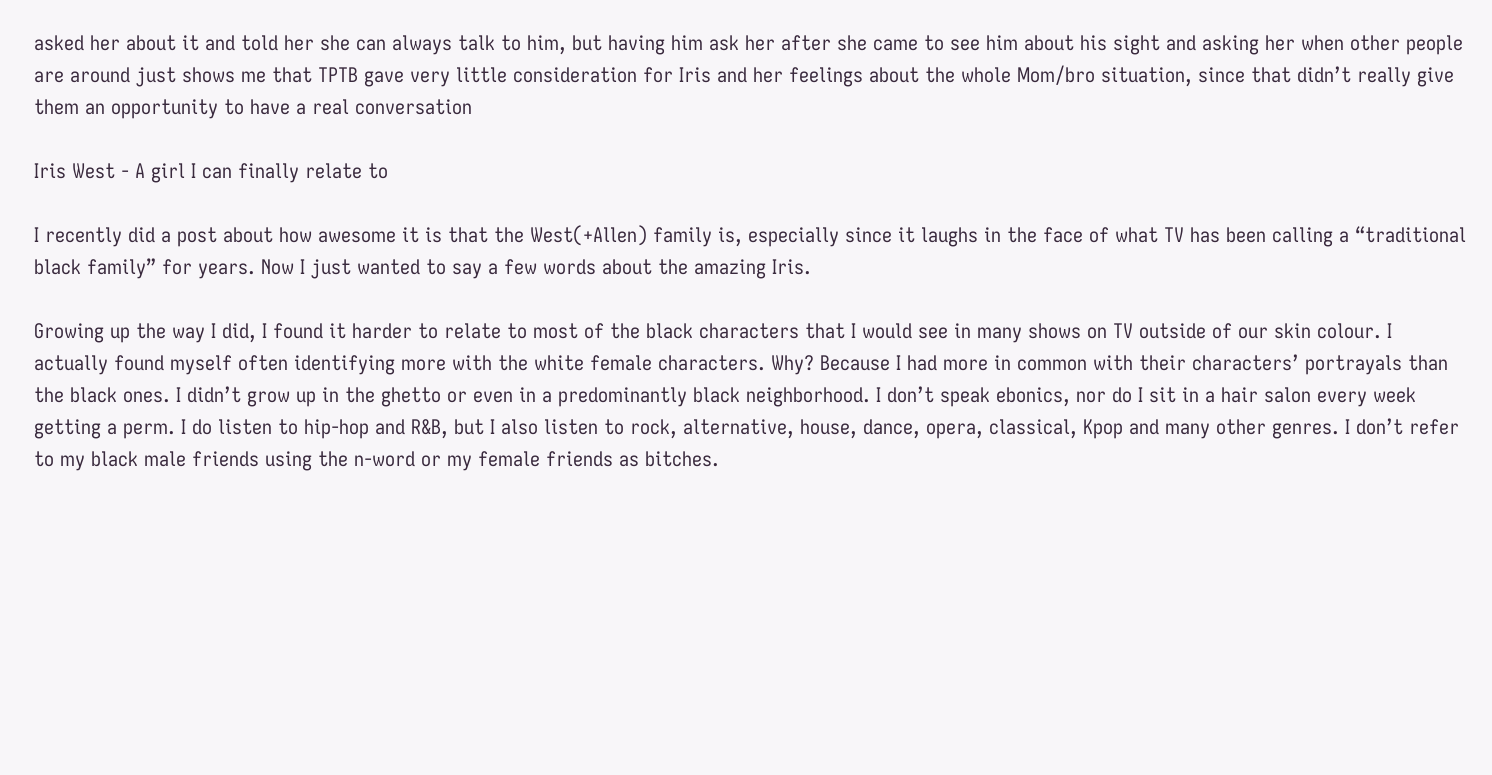asked her about it and told her she can always talk to him, but having him ask her after she came to see him about his sight and asking her when other people are around just shows me that TPTB gave very little consideration for Iris and her feelings about the whole Mom/bro situation, since that didn’t really give them an opportunity to have a real conversation

Iris West - A girl I can finally relate to

I recently did a post about how awesome it is that the West(+Allen) family is, especially since it laughs in the face of what TV has been calling a “traditional black family” for years. Now I just wanted to say a few words about the amazing Iris.

Growing up the way I did, I found it harder to relate to most of the black characters that I would see in many shows on TV outside of our skin colour. I actually found myself often identifying more with the white female characters. Why? Because I had more in common with their characters’ portrayals than the black ones. I didn’t grow up in the ghetto or even in a predominantly black neighborhood. I don’t speak ebonics, nor do I sit in a hair salon every week getting a perm. I do listen to hip-hop and R&B, but I also listen to rock, alternative, house, dance, opera, classical, Kpop and many other genres. I don’t refer to my black male friends using the n-word or my female friends as bitches.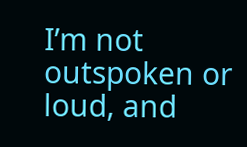I’m not outspoken or loud, and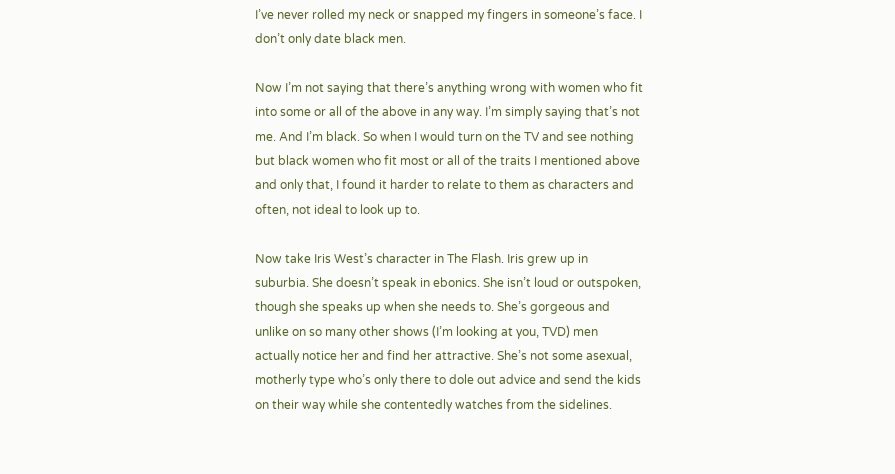I’ve never rolled my neck or snapped my fingers in someone’s face. I don’t only date black men.

Now I’m not saying that there’s anything wrong with women who fit into some or all of the above in any way. I’m simply saying that’s not me. And I’m black. So when I would turn on the TV and see nothing but black women who fit most or all of the traits I mentioned above and only that, I found it harder to relate to them as characters and often, not ideal to look up to.

Now take Iris West’s character in The Flash. Iris grew up in suburbia. She doesn’t speak in ebonics. She isn’t loud or outspoken, though she speaks up when she needs to. She’s gorgeous and unlike on so many other shows (I’m looking at you, TVD) men actually notice her and find her attractive. She’s not some asexual, motherly type who’s only there to dole out advice and send the kids on their way while she contentedly watches from the sidelines.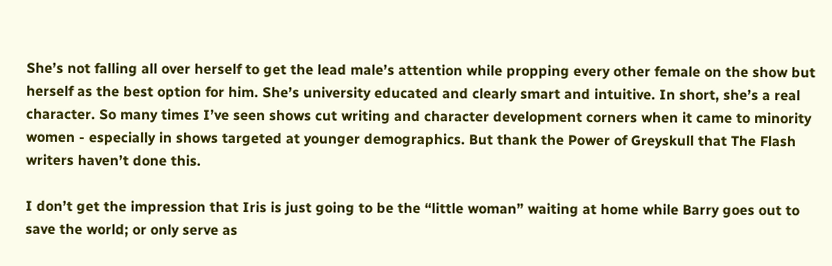She’s not falling all over herself to get the lead male’s attention while propping every other female on the show but herself as the best option for him. She’s university educated and clearly smart and intuitive. In short, she’s a real character. So many times I’ve seen shows cut writing and character development corners when it came to minority women - especially in shows targeted at younger demographics. But thank the Power of Greyskull that The Flash writers haven’t done this.

I don’t get the impression that Iris is just going to be the “little woman” waiting at home while Barry goes out to save the world; or only serve as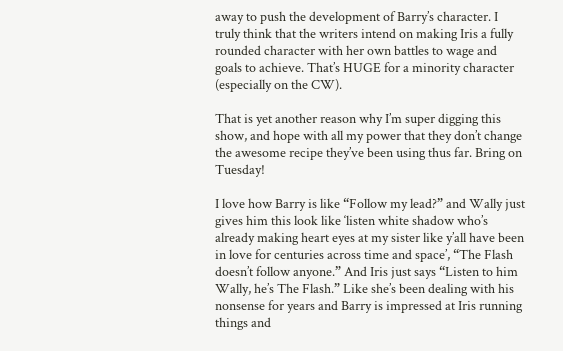away to push the development of Barry’s character. I truly think that the writers intend on making Iris a fully rounded character with her own battles to wage and goals to achieve. That’s HUGE for a minority character (especially on the CW).

That is yet another reason why I’m super digging this show, and hope with all my power that they don’t change the awesome recipe they’ve been using thus far. Bring on Tuesday!

I love how Barry is like “Follow my lead?” and Wally just gives him this look like ‘listen white shadow who’s already making heart eyes at my sister like y’all have been in love for centuries across time and space’, “The Flash doesn’t follow anyone.” And Iris just says “Listen to him Wally, he’s The Flash.” Like she’s been dealing with his nonsense for years and Barry is impressed at Iris running things and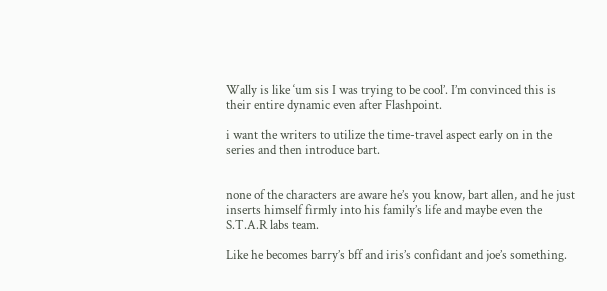Wally is like ‘um sis I was trying to be cool’. I’m convinced this is their entire dynamic even after Flashpoint.

i want the writers to utilize the time-travel aspect early on in the series and then introduce bart.


none of the characters are aware he’s you know, bart allen, and he just inserts himself firmly into his family’s life and maybe even the S.T.A.R labs team.

Like he becomes barry’s bff and iris’s confidant and joe’s something.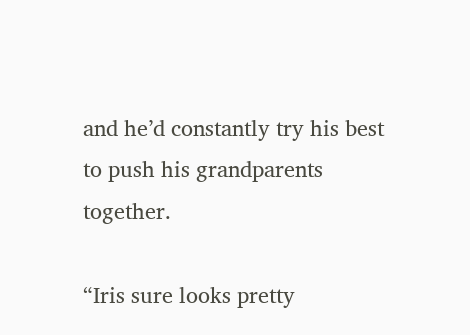and he’d constantly try his best to push his grandparents together.

“Iris sure looks pretty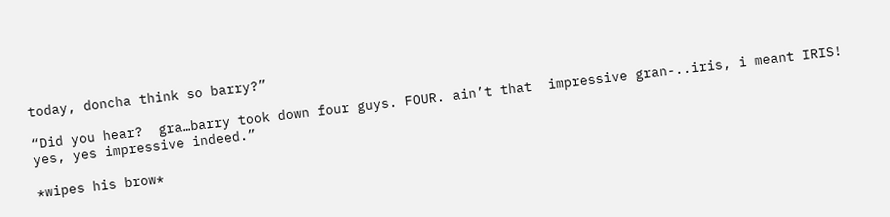today, doncha think so barry?”

“Did you hear?  gra…barry took down four guys. FOUR. ain’t that  impressive gran-..iris, i meant IRIS! yes, yes impressive indeed.”

*wipes his brow*